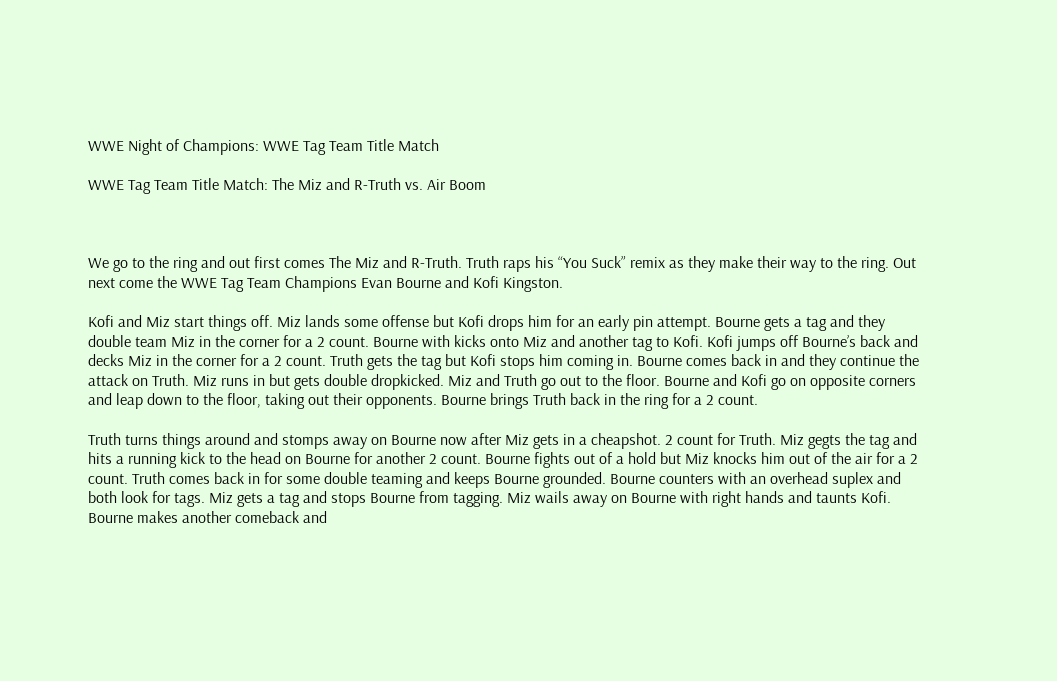WWE Night of Champions: WWE Tag Team Title Match

WWE Tag Team Title Match: The Miz and R-Truth vs. Air Boom



We go to the ring and out first comes The Miz and R-Truth. Truth raps his “You Suck” remix as they make their way to the ring. Out next come the WWE Tag Team Champions Evan Bourne and Kofi Kingston.

Kofi and Miz start things off. Miz lands some offense but Kofi drops him for an early pin attempt. Bourne gets a tag and they double team Miz in the corner for a 2 count. Bourne with kicks onto Miz and another tag to Kofi. Kofi jumps off Bourne’s back and decks Miz in the corner for a 2 count. Truth gets the tag but Kofi stops him coming in. Bourne comes back in and they continue the attack on Truth. Miz runs in but gets double dropkicked. Miz and Truth go out to the floor. Bourne and Kofi go on opposite corners and leap down to the floor, taking out their opponents. Bourne brings Truth back in the ring for a 2 count.

Truth turns things around and stomps away on Bourne now after Miz gets in a cheapshot. 2 count for Truth. Miz gegts the tag and hits a running kick to the head on Bourne for another 2 count. Bourne fights out of a hold but Miz knocks him out of the air for a 2 count. Truth comes back in for some double teaming and keeps Bourne grounded. Bourne counters with an overhead suplex and both look for tags. Miz gets a tag and stops Bourne from tagging. Miz wails away on Bourne with right hands and taunts Kofi. Bourne makes another comeback and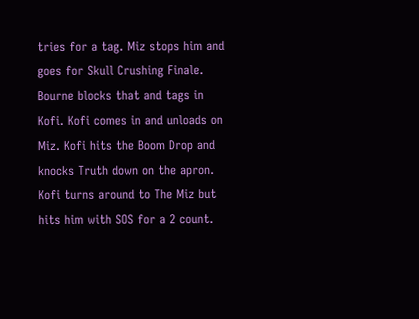tries for a tag. Miz stops him and goes for Skull Crushing Finale. Bourne blocks that and tags in Kofi. Kofi comes in and unloads on Miz. Kofi hits the Boom Drop and knocks Truth down on the apron. Kofi turns around to The Miz but hits him with SOS for a 2 count.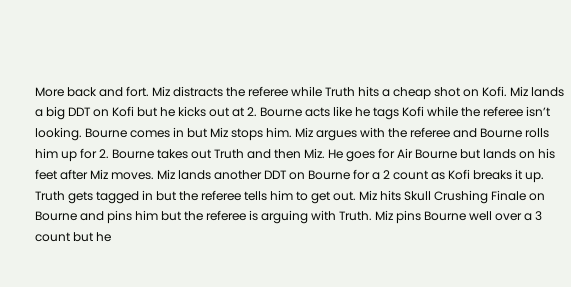More back and fort. Miz distracts the referee while Truth hits a cheap shot on Kofi. Miz lands a big DDT on Kofi but he kicks out at 2. Bourne acts like he tags Kofi while the referee isn’t looking. Bourne comes in but Miz stops him. Miz argues with the referee and Bourne rolls him up for 2. Bourne takes out Truth and then Miz. He goes for Air Bourne but lands on his feet after Miz moves. Miz lands another DDT on Bourne for a 2 count as Kofi breaks it up. Truth gets tagged in but the referee tells him to get out. Miz hits Skull Crushing Finale on Bourne and pins him but the referee is arguing with Truth. Miz pins Bourne well over a 3 count but he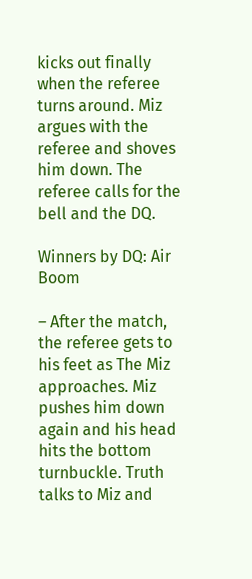kicks out finally when the referee turns around. Miz argues with the referee and shoves him down. The referee calls for the bell and the DQ.

Winners by DQ: Air Boom

– After the match, the referee gets to his feet as The Miz approaches. Miz pushes him down again and his head hits the bottom turnbuckle. Truth talks to Miz and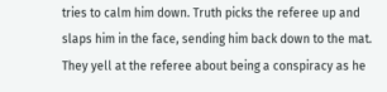tries to calm him down. Truth picks the referee up and slaps him in the face, sending him back down to the mat. They yell at the referee about being a conspiracy as he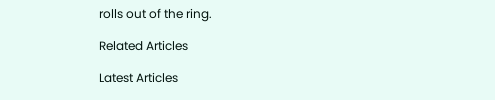rolls out of the ring.

Related Articles

Latest Articles